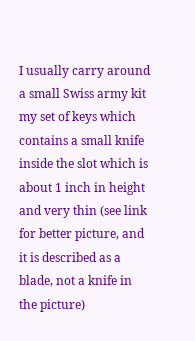I usually carry around a small Swiss army kit my set of keys which contains a small knife inside the slot which is about 1 inch in height and very thin (see link for better picture, and it is described as a blade, not a knife in the picture)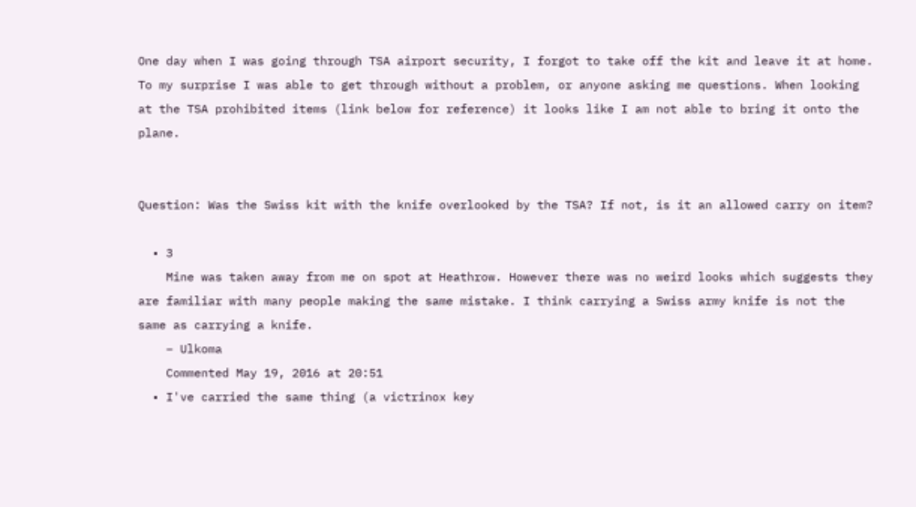One day when I was going through TSA airport security, I forgot to take off the kit and leave it at home. To my surprise I was able to get through without a problem, or anyone asking me questions. When looking at the TSA prohibited items (link below for reference) it looks like I am not able to bring it onto the plane.


Question: Was the Swiss kit with the knife overlooked by the TSA? If not, is it an allowed carry on item?

  • 3
    Mine was taken away from me on spot at Heathrow. However there was no weird looks which suggests they are familiar with many people making the same mistake. I think carrying a Swiss army knife is not the same as carrying a knife.
    – Ulkoma
    Commented May 19, 2016 at 20:51
  • I've carried the same thing (a victrinox key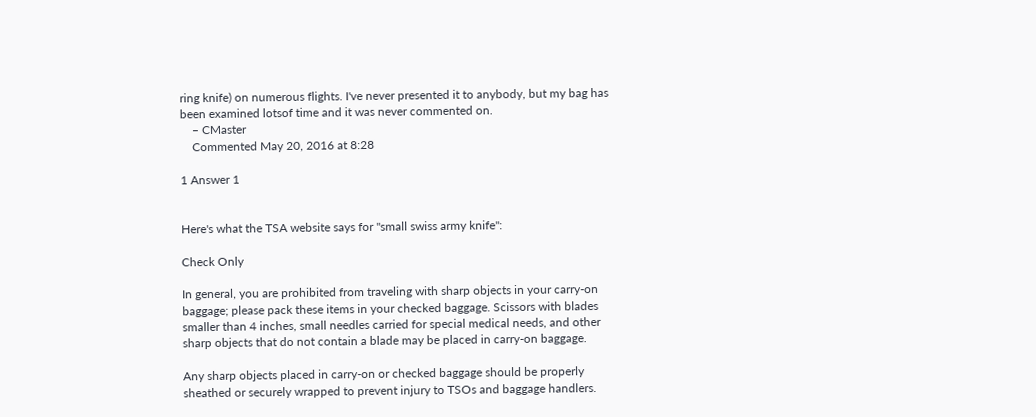ring knife) on numerous flights. I've never presented it to anybody, but my bag has been examined lotsof time and it was never commented on.
    – CMaster
    Commented May 20, 2016 at 8:28

1 Answer 1


Here's what the TSA website says for "small swiss army knife":

Check Only

In general, you are prohibited from traveling with sharp objects in your carry-on baggage; please pack these items in your checked baggage. Scissors with blades smaller than 4 inches, small needles carried for special medical needs, and other sharp objects that do not contain a blade may be placed in carry-on baggage.

Any sharp objects placed in carry-on or checked baggage should be properly sheathed or securely wrapped to prevent injury to TSOs and baggage handlers.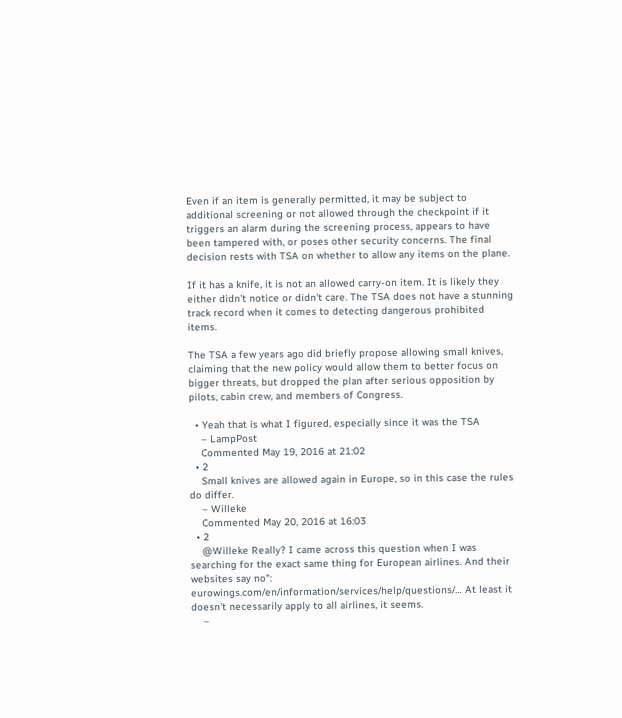Even if an item is generally permitted, it may be subject to additional screening or not allowed through the checkpoint if it triggers an alarm during the screening process, appears to have been tampered with, or poses other security concerns. The final decision rests with TSA on whether to allow any items on the plane.

If it has a knife, it is not an allowed carry-on item. It is likely they either didn't notice or didn't care. The TSA does not have a stunning track record when it comes to detecting dangerous prohibited items.

The TSA a few years ago did briefly propose allowing small knives, claiming that the new policy would allow them to better focus on bigger threats, but dropped the plan after serious opposition by pilots, cabin crew, and members of Congress.

  • Yeah that is what I figured, especially since it was the TSA
    – LampPost
    Commented May 19, 2016 at 21:02
  • 2
    Small knives are allowed again in Europe, so in this case the rules do differ.
    – Willeke
    Commented May 20, 2016 at 16:03
  • 2
    @Willeke Really? I came across this question when I was searching for the exact same thing for European airlines. And their websites say no": eurowings.com/en/information/services/help/questions/… At least it doesn't necessarily apply to all airlines, it seems.
    –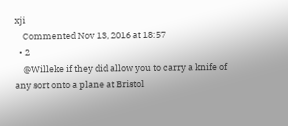xji
    Commented Nov 13, 2016 at 18:57
  • 2
    @Willeke if they did allow you to carry a knife of any sort onto a plane at Bristol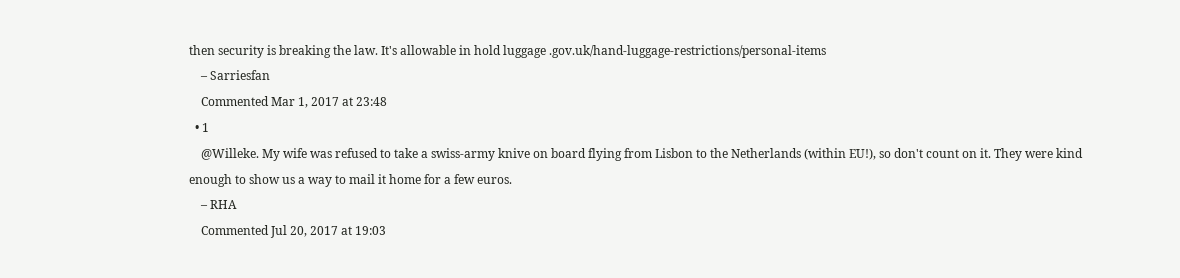then security is breaking the law. It's allowable in hold luggage .gov.uk/hand-luggage-restrictions/personal-items
    – Sarriesfan
    Commented Mar 1, 2017 at 23:48
  • 1
    @Willeke. My wife was refused to take a swiss-army knive on board flying from Lisbon to the Netherlands (within EU!), so don't count on it. They were kind enough to show us a way to mail it home for a few euros.
    – RHA
    Commented Jul 20, 2017 at 19:03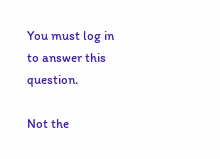You must log in to answer this question.

Not the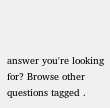answer you're looking for? Browse other questions tagged .